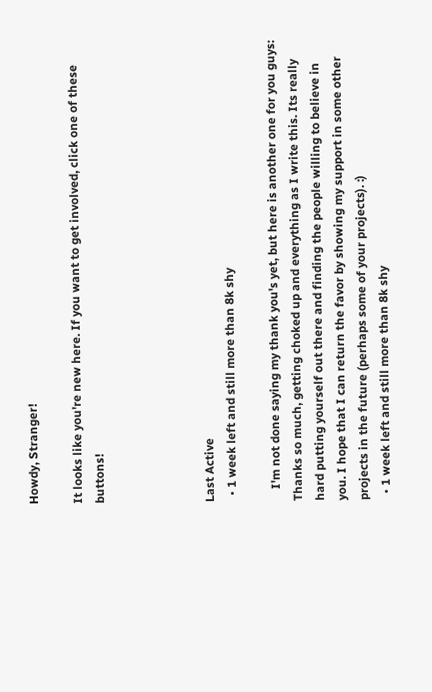Howdy, Stranger!

It looks like you're new here. If you want to get involved, click one of these buttons!




Last Active
  • 1 week left and still more than 8k shy

    I'm not done saying my thank you's yet, but here is another one for you guys: Thanks so much, getting choked up and everything as I write this. Its really hard putting yourself out there and finding the people willing to believe in you. I hope that I can return the favor by showing my support in some other projects in the future (perhaps some of your projects). :)
  • 1 week left and still more than 8k shy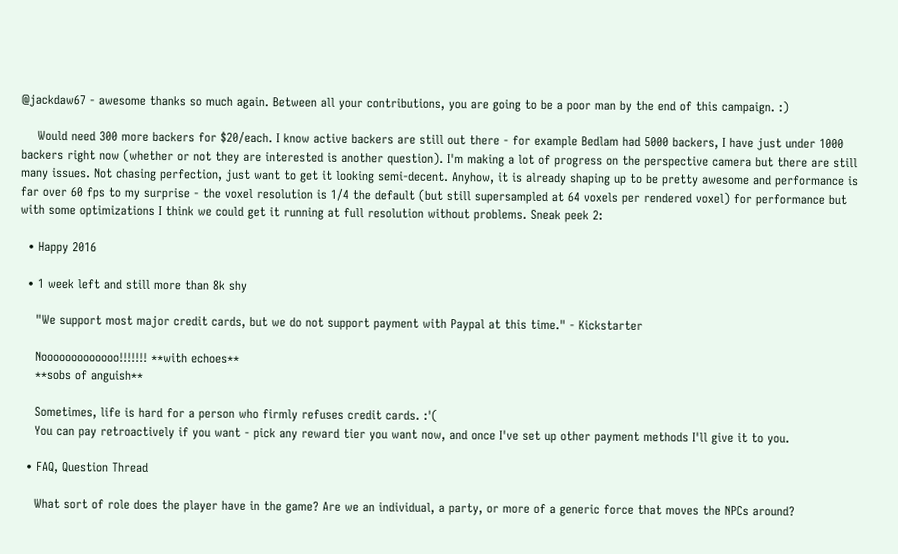@jackdaw67 - awesome thanks so much again. Between all your contributions, you are going to be a poor man by the end of this campaign. :)

    Would need 300 more backers for $20/each. I know active backers are still out there - for example Bedlam had 5000 backers, I have just under 1000 backers right now (whether or not they are interested is another question). I'm making a lot of progress on the perspective camera but there are still many issues. Not chasing perfection, just want to get it looking semi-decent. Anyhow, it is already shaping up to be pretty awesome and performance is far over 60 fps to my surprise - the voxel resolution is 1/4 the default (but still supersampled at 64 voxels per rendered voxel) for performance but with some optimizations I think we could get it running at full resolution without problems. Sneak peek 2:

  • Happy 2016

  • 1 week left and still more than 8k shy

    "We support most major credit cards, but we do not support payment with Paypal at this time." - Kickstarter

    Nooooooooooooo!!!!!!! **with echoes**
    **sobs of anguish**

    Sometimes, life is hard for a person who firmly refuses credit cards. :'(
    You can pay retroactively if you want - pick any reward tier you want now, and once I've set up other payment methods I'll give it to you.

  • FAQ, Question Thread

    What sort of role does the player have in the game? Are we an individual, a party, or more of a generic force that moves the NPCs around?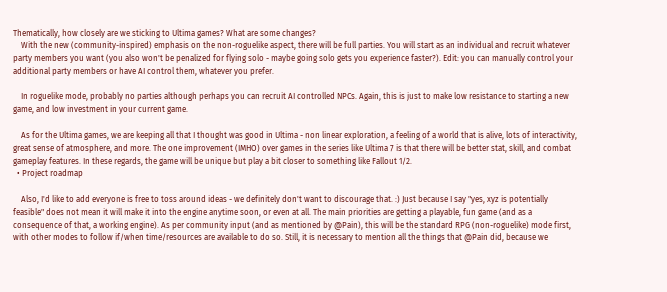Thematically, how closely are we sticking to Ultima games? What are some changes?
    With the new (community-inspired) emphasis on the non-roguelike aspect, there will be full parties. You will start as an individual and recruit whatever party members you want (you also won't be penalized for flying solo - maybe going solo gets you experience faster?). Edit: you can manually control your additional party members or have AI control them, whatever you prefer.

    In roguelike mode, probably no parties although perhaps you can recruit AI controlled NPCs. Again, this is just to make low resistance to starting a new game, and low investment in your current game.

    As for the Ultima games, we are keeping all that I thought was good in Ultima - non linear exploration, a feeling of a world that is alive, lots of interactivity, great sense of atmosphere, and more. The one improvement (IMHO) over games in the series like Ultima 7 is that there will be better stat, skill, and combat gameplay features. In these regards, the game will be unique but play a bit closer to something like Fallout 1/2.
  • Project roadmap

    Also, I'd like to add everyone is free to toss around ideas - we definitely don't want to discourage that. :) Just because I say "yes, xyz is potentially feasible" does not mean it will make it into the engine anytime soon, or even at all. The main priorities are getting a playable, fun game (and as a consequence of that, a working engine). As per community input (and as mentioned by @Pain), this will be the standard RPG (non-roguelike) mode first, with other modes to follow if/when time/resources are available to do so. Still, it is necessary to mention all the things that @Pain did, because we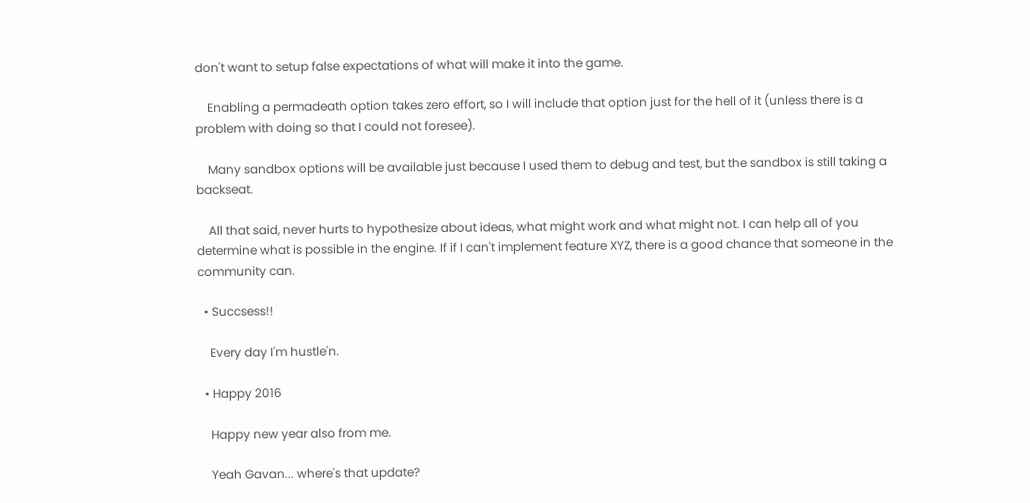don't want to setup false expectations of what will make it into the game.

    Enabling a permadeath option takes zero effort, so I will include that option just for the hell of it (unless there is a problem with doing so that I could not foresee).

    Many sandbox options will be available just because I used them to debug and test, but the sandbox is still taking a backseat.

    All that said, never hurts to hypothesize about ideas, what might work and what might not. I can help all of you determine what is possible in the engine. If if I can't implement feature XYZ, there is a good chance that someone in the community can.

  • Succsess!!

    Every day I'm hustle'n.

  • Happy 2016

    Happy new year also from me.

    Yeah Gavan... where's that update?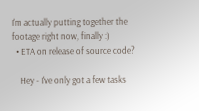I'm actually putting together the footage right now, finally :)
  • ETA on release of source code?

    Hey - I've only got a few tasks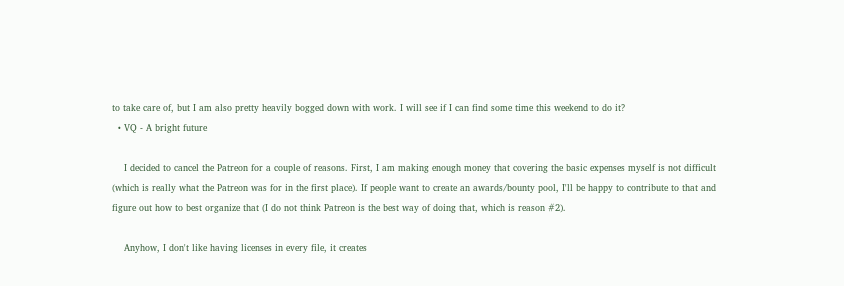to take care of, but I am also pretty heavily bogged down with work. I will see if I can find some time this weekend to do it?
  • VQ - A bright future

    I decided to cancel the Patreon for a couple of reasons. First, I am making enough money that covering the basic expenses myself is not difficult (which is really what the Patreon was for in the first place). If people want to create an awards/bounty pool, I'll be happy to contribute to that and figure out how to best organize that (I do not think Patreon is the best way of doing that, which is reason #2).

    Anyhow, I don't like having licenses in every file, it creates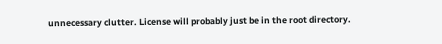unnecessary clutter. License will probably just be in the root directory.